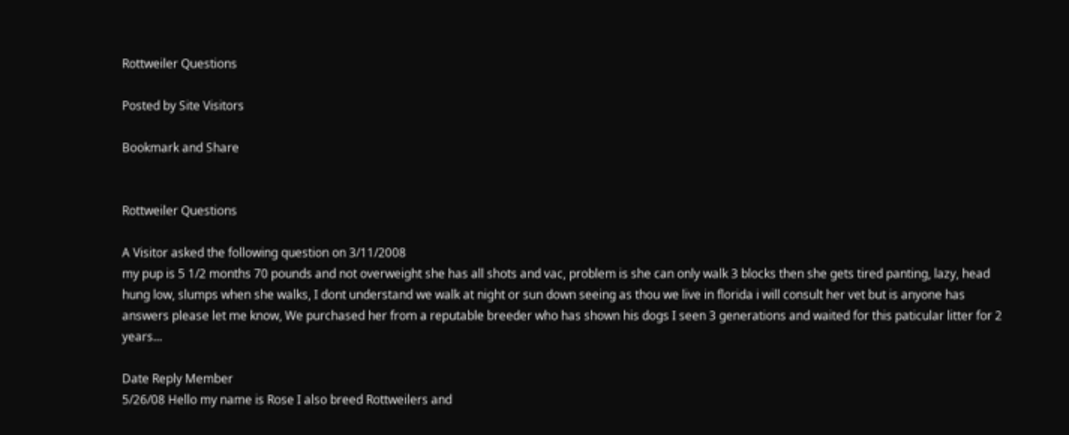Rottweiler Questions

Posted by Site Visitors

Bookmark and Share


Rottweiler Questions

A Visitor asked the following question on 3/11/2008
my pup is 5 1/2 months 70 pounds and not overweight she has all shots and vac, problem is she can only walk 3 blocks then she gets tired panting, lazy, head hung low, slumps when she walks, I dont understand we walk at night or sun down seeing as thou we live in florida i will consult her vet but is anyone has answers please let me know, We purchased her from a reputable breeder who has shown his dogs I seen 3 generations and waited for this paticular litter for 2 years...

Date Reply Member
5/26/08 Hello my name is Rose I also breed Rottweilers and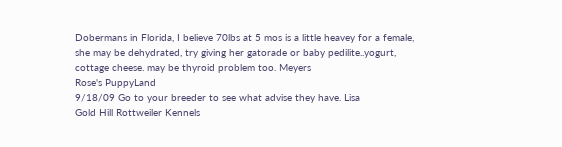Dobermans in Florida, I believe 70lbs at 5 mos is a little heavey for a female, she may be dehydrated, try giving her gatorade or baby pedilite..yogurt, cottage cheese. may be thyroid problem too. Meyers
Rose's PuppyLand
9/18/09 Go to your breeder to see what advise they have. Lisa
Gold Hill Rottweiler Kennels